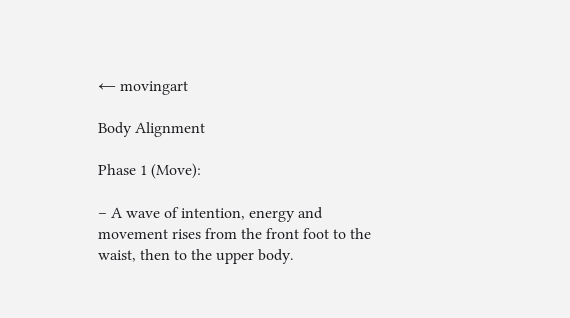← movingart

Body Alignment

Phase 1 (Move):

– A wave of intention, energy and movement rises from the front foot to the waist, then to the upper body.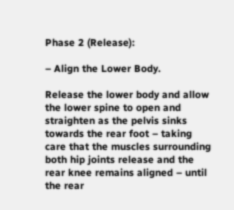Phase 2 (Release):

– Align the Lower Body.

Release the lower body and allow the lower spine to open and straighten as the pelvis sinks towards the rear foot – taking care that the muscles surrounding both hip joints release and the rear knee remains aligned – until the rear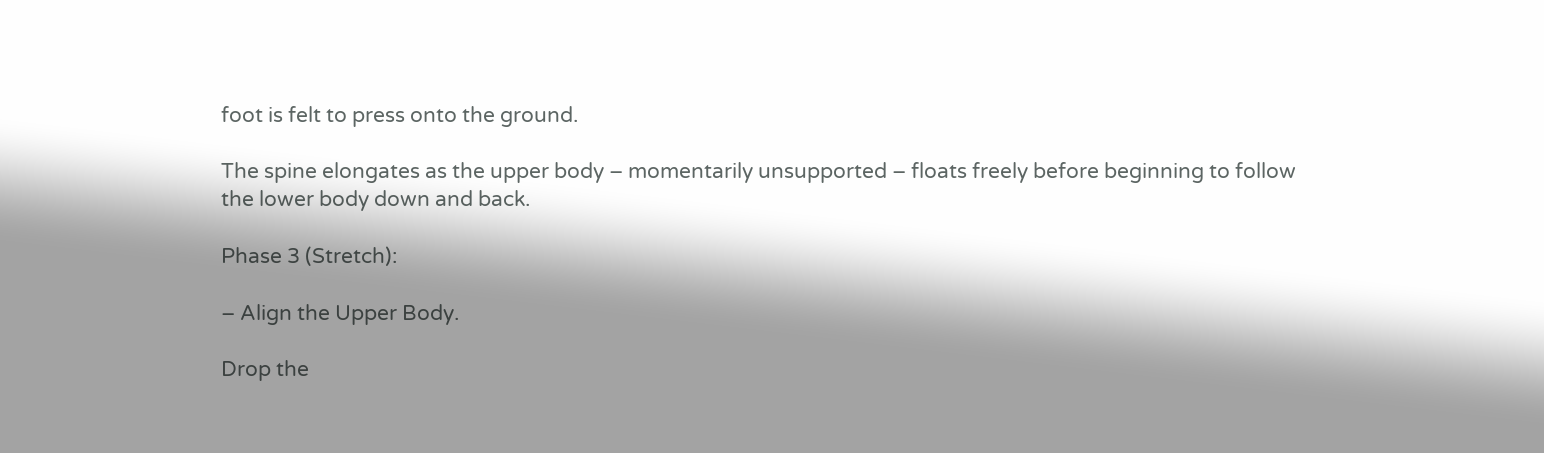foot is felt to press onto the ground.

The spine elongates as the upper body – momentarily unsupported – floats freely before beginning to follow the lower body down and back.

Phase 3 (Stretch):

– Align the Upper Body.

Drop the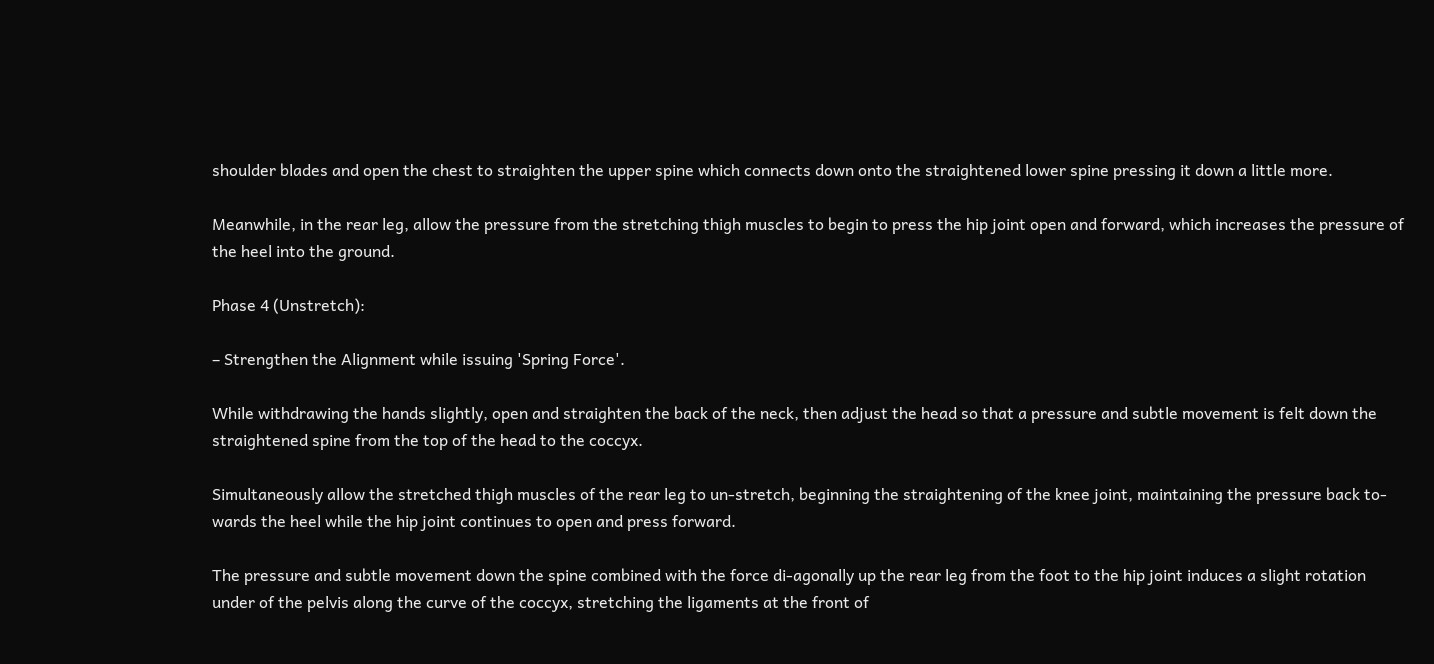shoulder blades and open the chest to straighten the upper spine which connects down onto the straightened lower spine pressing it down a little more.

Meanwhile, in the rear leg, allow the pressure from the stretching thigh muscles to begin to press the hip joint open and forward, which increases the pressure of the heel into the ground.

Phase 4 (Unstretch):

– Strengthen the Alignment while issuing 'Spring Force'.

While withdrawing the hands slightly, open and straighten the back of the neck, then adjust the head so that a pressure and subtle movement is felt down the straightened spine from the top of the head to the coccyx.

Simultaneously allow the stretched thigh muscles of the rear leg to un-stretch, beginning the straightening of the knee joint, maintaining the pressure back to-wards the heel while the hip joint continues to open and press forward.

The pressure and subtle movement down the spine combined with the force di-agonally up the rear leg from the foot to the hip joint induces a slight rotation under of the pelvis along the curve of the coccyx, stretching the ligaments at the front of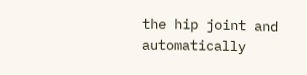the hip joint and automatically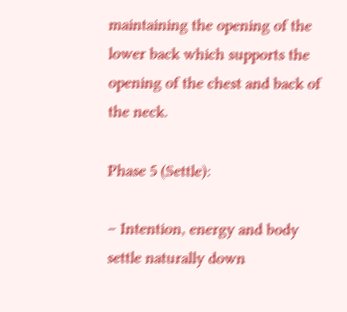maintaining the opening of the lower back which supports the opening of the chest and back of the neck.

Phase 5 (Settle):

– Intention, energy and body settle naturally down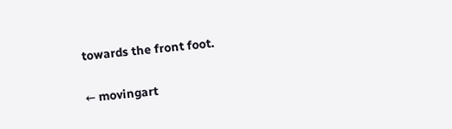towards the front foot.

← movingart